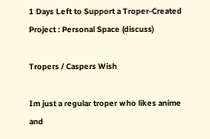1 Days Left to Support a Troper-Created Project : Personal Space (discuss)

Tropers / Caspers Wish

Im just a regular troper who likes anime and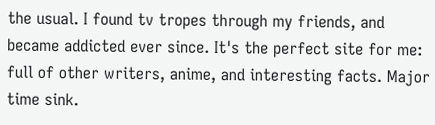the usual. I found tv tropes through my friends, and became addicted ever since. It's the perfect site for me: full of other writers, anime, and interesting facts. Major time sink.